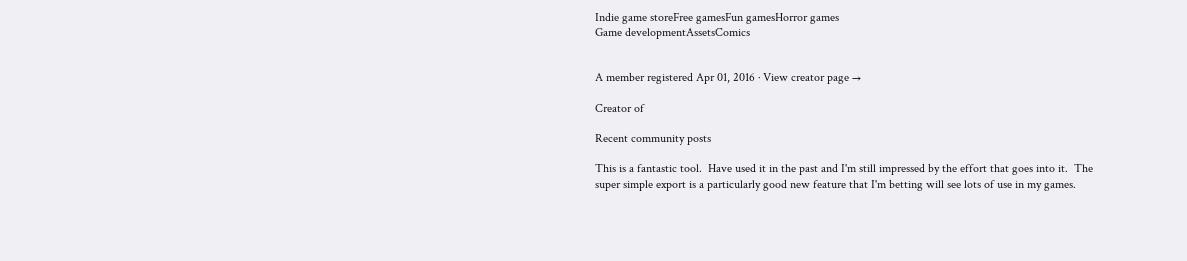Indie game storeFree gamesFun gamesHorror games
Game developmentAssetsComics


A member registered Apr 01, 2016 · View creator page →

Creator of

Recent community posts

This is a fantastic tool.  Have used it in the past and I'm still impressed by the effort that goes into it.  The super simple export is a particularly good new feature that I'm betting will see lots of use in my games.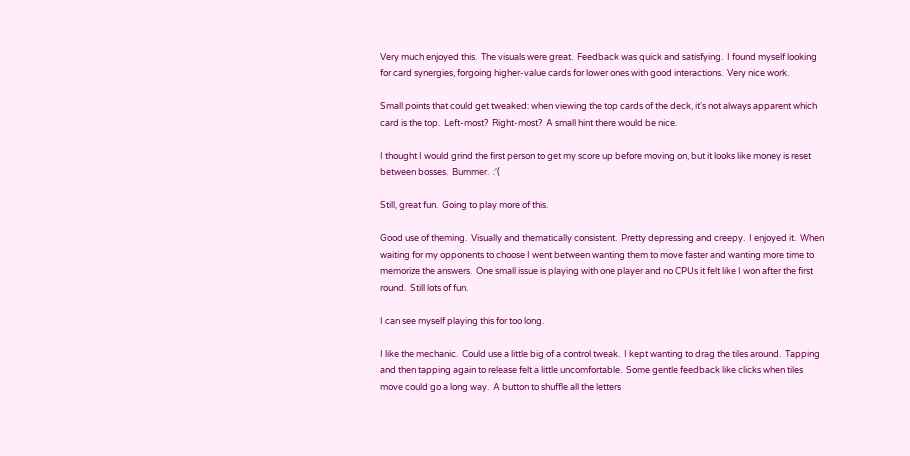Very much enjoyed this.  The visuals were great.  Feedback was quick and satisfying.  I found myself looking for card synergies, forgoing higher-value cards for lower ones with good interactions.  Very nice work.

Small points that could get tweaked: when viewing the top cards of the deck, it's not always apparent which card is the top.  Left-most?  Right-most?  A small hint there would be nice.

I thought I would grind the first person to get my score up before moving on, but it looks like money is reset between bosses.  Bummer.  :'(

Still, great fun.  Going to play more of this.

Good use of theming.  Visually and thematically consistent.  Pretty depressing and creepy.  I enjoyed it.  When waiting for my opponents to choose I went between wanting them to move faster and wanting more time to memorize the answers.  One small issue is playing with one player and no CPUs it felt like I won after the first round.  Still lots of fun.

I can see myself playing this for too long.

I like the mechanic.  Could use a little big of a control tweak.  I kept wanting to drag the tiles around.  Tapping and then tapping again to release felt a little uncomfortable.  Some gentle feedback like clicks when tiles move could go a long way.  A button to shuffle all the letters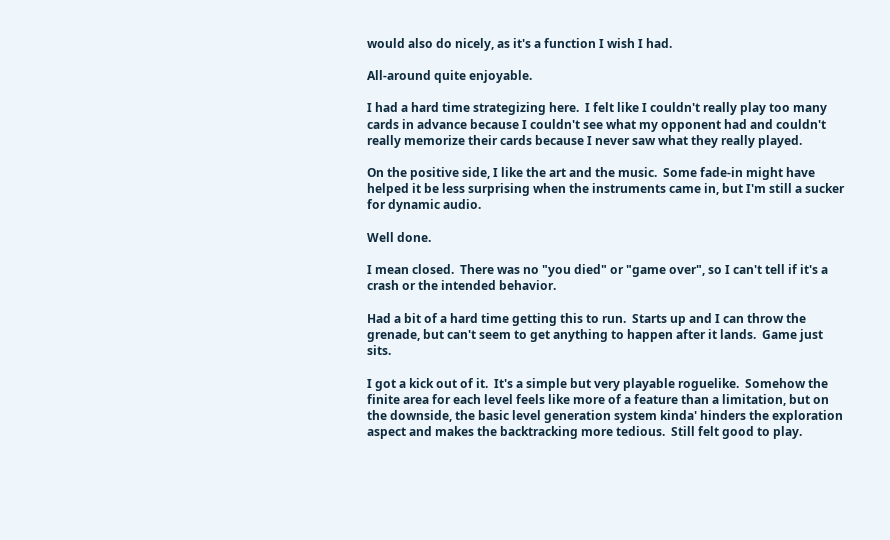would also do nicely, as it's a function I wish I had.

All-around quite enjoyable.

I had a hard time strategizing here.  I felt like I couldn't really play too many cards in advance because I couldn't see what my opponent had and couldn't really memorize their cards because I never saw what they really played.

On the positive side, I like the art and the music.  Some fade-in might have helped it be less surprising when the instruments came in, but I'm still a sucker for dynamic audio.

Well done.

I mean closed.  There was no "you died" or "game over", so I can't tell if it's a crash or the intended behavior.

Had a bit of a hard time getting this to run.  Starts up and I can throw the grenade, but can't seem to get anything to happen after it lands.  Game just sits.

I got a kick out of it.  It's a simple but very playable roguelike.  Somehow the finite area for each level feels like more of a feature than a limitation, but on the downside, the basic level generation system kinda' hinders the exploration aspect and makes the backtracking more tedious.  Still felt good to play.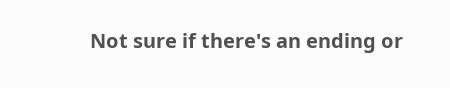Not sure if there's an ending or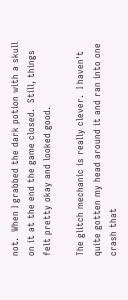not.  When I grabbed the dark potion with a skull on it at the end the game closed.  Still, things felt pretty okay and looked good.

The glitch mechanic is really clever.  I haven't quite gotten my head around it and ran into one crash that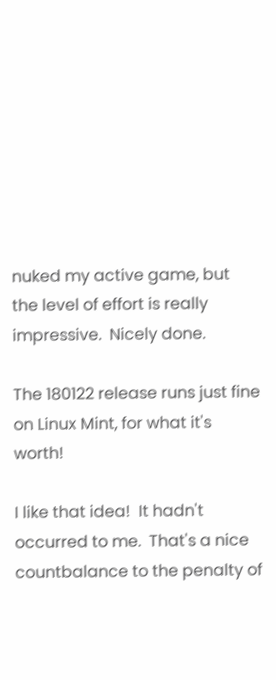nuked my active game, but the level of effort is really impressive.  Nicely done.

The 180122 release runs just fine on Linux Mint, for what it's worth!

I like that idea!  It hadn't occurred to me.  That's a nice countbalance to the penalty of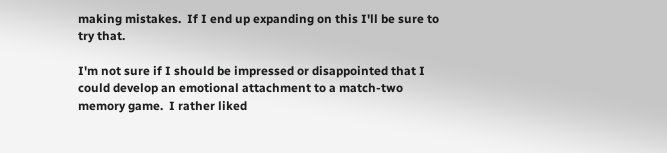making mistakes.  If I end up expanding on this I'll be sure to try that.

I'm not sure if I should be impressed or disappointed that I could develop an emotional attachment to a match-two memory game.  I rather liked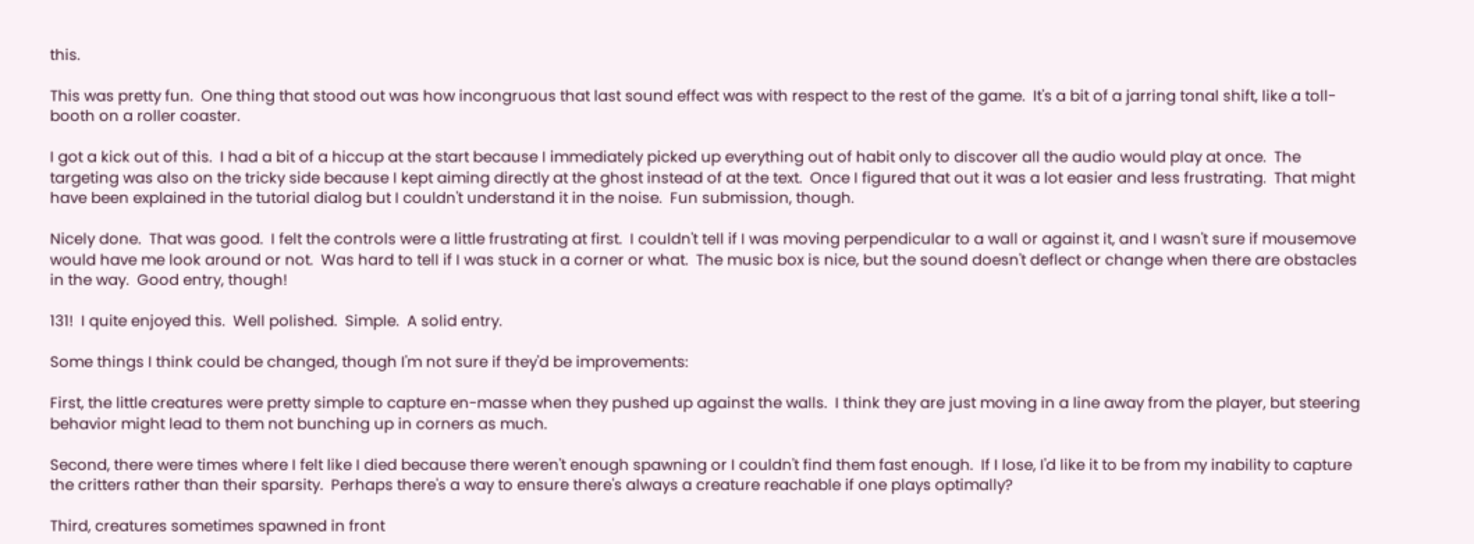this.

This was pretty fun.  One thing that stood out was how incongruous that last sound effect was with respect to the rest of the game.  It's a bit of a jarring tonal shift, like a toll-booth on a roller coaster.

I got a kick out of this.  I had a bit of a hiccup at the start because I immediately picked up everything out of habit only to discover all the audio would play at once.  The targeting was also on the tricky side because I kept aiming directly at the ghost instead of at the text.  Once I figured that out it was a lot easier and less frustrating.  That might have been explained in the tutorial dialog but I couldn't understand it in the noise.  Fun submission, though.

Nicely done.  That was good.  I felt the controls were a little frustrating at first.  I couldn't tell if I was moving perpendicular to a wall or against it, and I wasn't sure if mousemove would have me look around or not.  Was hard to tell if I was stuck in a corner or what.  The music box is nice, but the sound doesn't deflect or change when there are obstacles in the way.  Good entry, though!

131!  I quite enjoyed this.  Well polished.  Simple.  A solid entry.

Some things I think could be changed, though I'm not sure if they'd be improvements:

First, the little creatures were pretty simple to capture en-masse when they pushed up against the walls.  I think they are just moving in a line away from the player, but steering behavior might lead to them not bunching up in corners as much.

Second, there were times where I felt like I died because there weren't enough spawning or I couldn't find them fast enough.  If I lose, I'd like it to be from my inability to capture the critters rather than their sparsity.  Perhaps there's a way to ensure there's always a creature reachable if one plays optimally?

Third, creatures sometimes spawned in front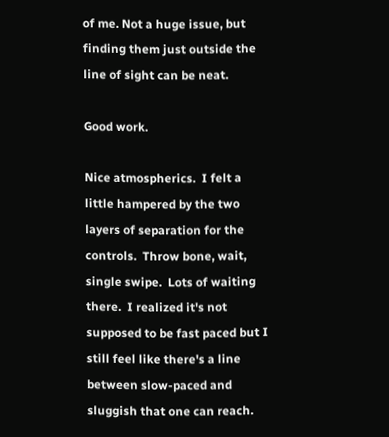of me. Not a huge issue, but finding them just outside the line of sight can be neat.

Good work.

Nice atmospherics.  I felt a little hampered by the two layers of separation for the controls.  Throw bone, wait, single swipe.  Lots of waiting there.  I realized it's not supposed to be fast paced but I still feel like there's a line between slow-paced and sluggish that one can reach.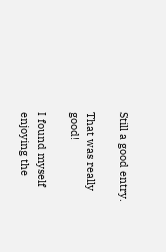Still a good entry.

That was really good!

I found myself enjoying the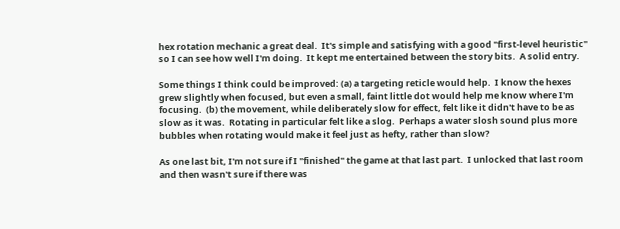hex rotation mechanic a great deal.  It's simple and satisfying with a good "first-level heuristic" so I can see how well I'm doing.  It kept me entertained between the story bits.  A solid entry.

Some things I think could be improved: (a) a targeting reticle would help.  I know the hexes grew slightly when focused, but even a small, faint little dot would help me know where I'm focusing.  (b) the movement, while deliberately slow for effect, felt like it didn't have to be as slow as it was.  Rotating in particular felt like a slog.  Perhaps a water slosh sound plus more bubbles when rotating would make it feel just as hefty, rather than slow?

As one last bit, I'm not sure if I "finished" the game at that last part.  I unlocked that last room and then wasn't sure if there was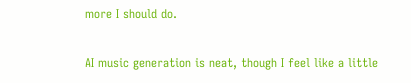more I should do.

AI music generation is neat, though I feel like a little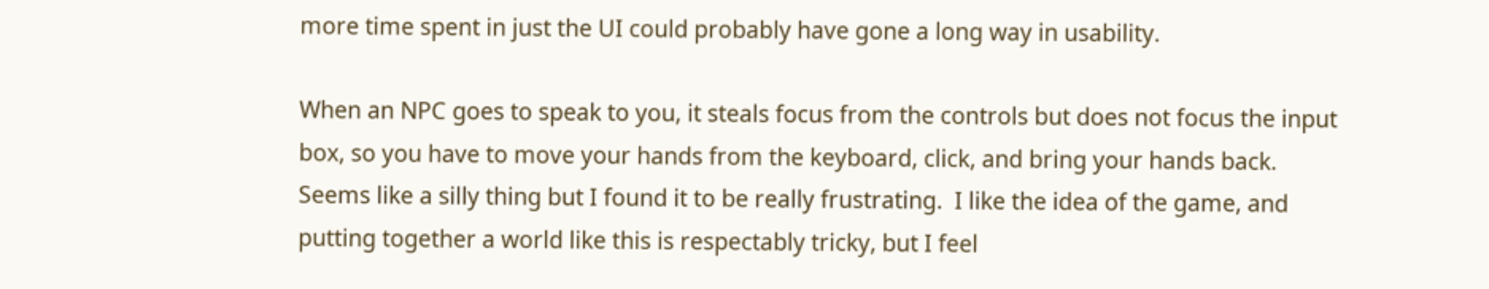more time spent in just the UI could probably have gone a long way in usability.

When an NPC goes to speak to you, it steals focus from the controls but does not focus the input box, so you have to move your hands from the keyboard, click, and bring your hands back.  Seems like a silly thing but I found it to be really frustrating.  I like the idea of the game, and putting together a world like this is respectably tricky, but I feel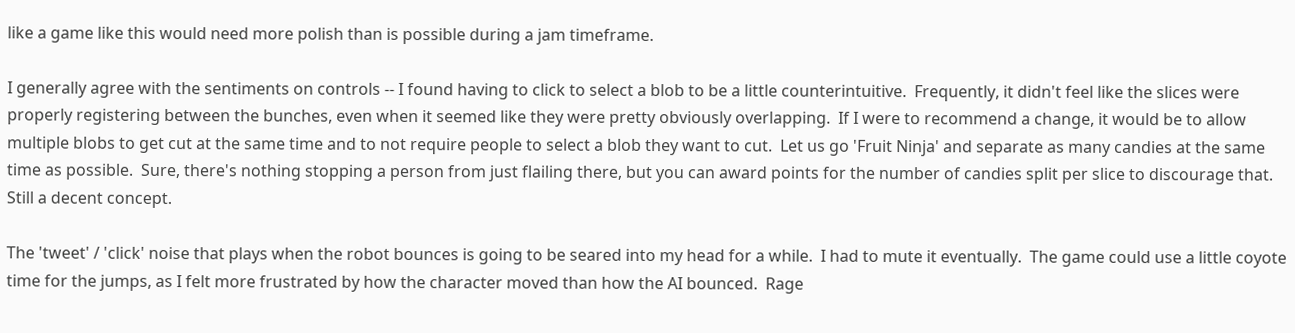like a game like this would need more polish than is possible during a jam timeframe.

I generally agree with the sentiments on controls -- I found having to click to select a blob to be a little counterintuitive.  Frequently, it didn't feel like the slices were properly registering between the bunches, even when it seemed like they were pretty obviously overlapping.  If I were to recommend a change, it would be to allow multiple blobs to get cut at the same time and to not require people to select a blob they want to cut.  Let us go 'Fruit Ninja' and separate as many candies at the same time as possible.  Sure, there's nothing stopping a person from just flailing there, but you can award points for the number of candies split per slice to discourage that.  Still a decent concept.

The 'tweet' / 'click' noise that plays when the robot bounces is going to be seared into my head for a while.  I had to mute it eventually.  The game could use a little coyote time for the jumps, as I felt more frustrated by how the character moved than how the AI bounced.  Rage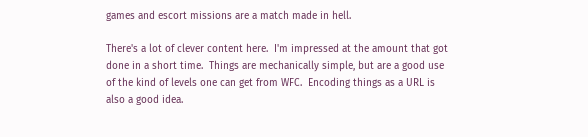games and escort missions are a match made in hell.

There's a lot of clever content here.  I'm impressed at the amount that got done in a short time.  Things are mechanically simple, but are a good use of the kind of levels one can get from WFC.  Encoding things as a URL is also a good idea.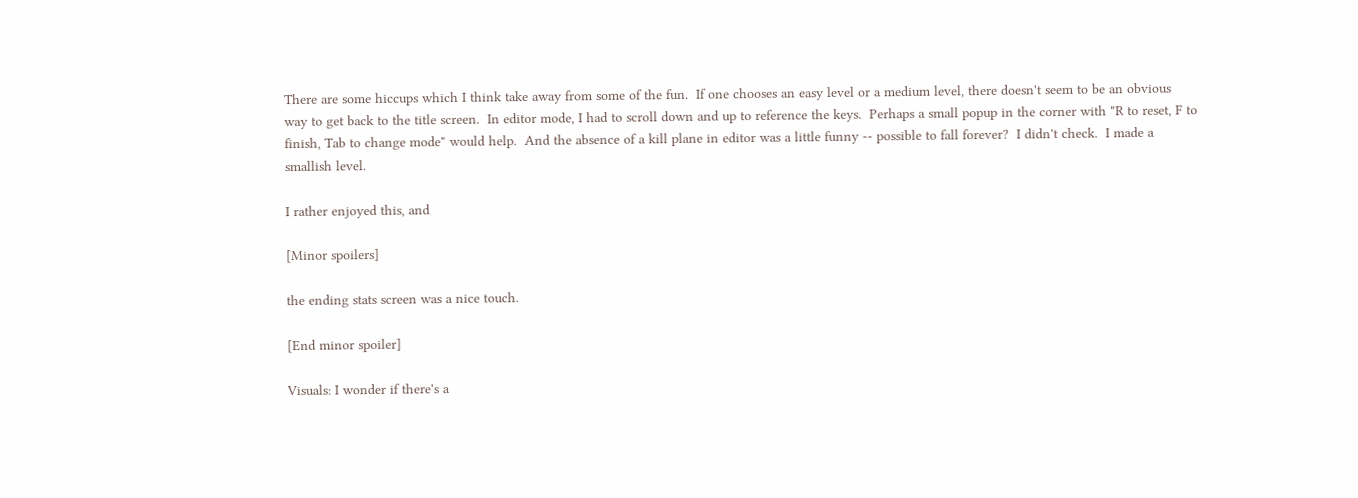There are some hiccups which I think take away from some of the fun.  If one chooses an easy level or a medium level, there doesn't seem to be an obvious way to get back to the title screen.  In editor mode, I had to scroll down and up to reference the keys.  Perhaps a small popup in the corner with "R to reset, F to finish, Tab to change mode" would help.  And the absence of a kill plane in editor was a little funny -- possible to fall forever?  I didn't check.  I made a smallish level.

I rather enjoyed this, and

[Minor spoilers]

the ending stats screen was a nice touch.

[End minor spoiler]

Visuals: I wonder if there's a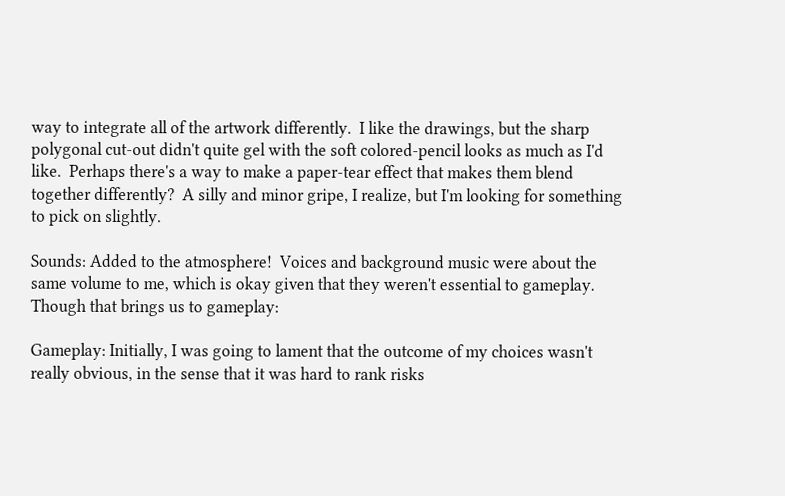way to integrate all of the artwork differently.  I like the drawings, but the sharp polygonal cut-out didn't quite gel with the soft colored-pencil looks as much as I'd like.  Perhaps there's a way to make a paper-tear effect that makes them blend together differently?  A silly and minor gripe, I realize, but I'm looking for something to pick on slightly.

Sounds: Added to the atmosphere!  Voices and background music were about the same volume to me, which is okay given that they weren't essential to gameplay.  Though that brings us to gameplay:

Gameplay: Initially, I was going to lament that the outcome of my choices wasn't really obvious, in the sense that it was hard to rank risks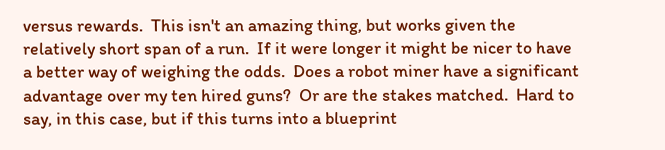versus rewards.  This isn't an amazing thing, but works given the relatively short span of a run.  If it were longer it might be nicer to have a better way of weighing the odds.  Does a robot miner have a significant advantage over my ten hired guns?  Or are the stakes matched.  Hard to say, in this case, but if this turns into a blueprint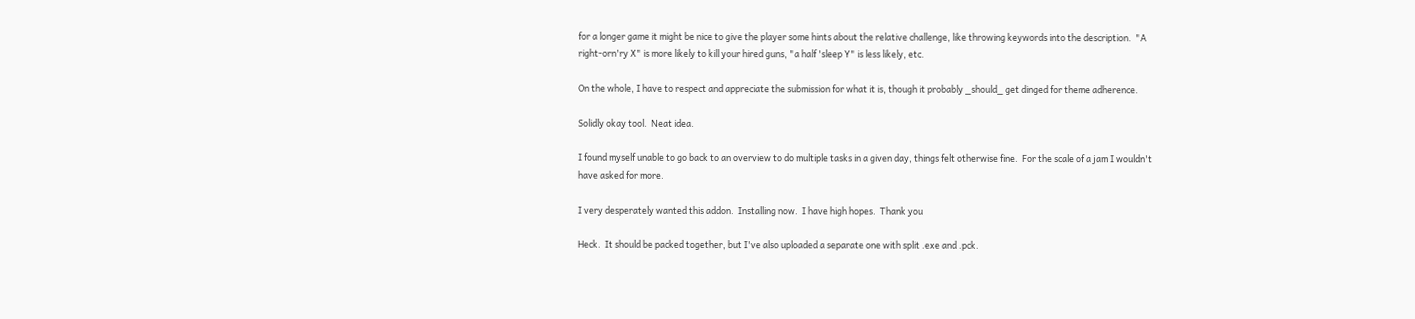for a longer game it might be nice to give the player some hints about the relative challenge, like throwing keywords into the description.  "A right-orn'ry X" is more likely to kill your hired guns, "a half 'sleep Y" is less likely, etc.

On the whole, I have to respect and appreciate the submission for what it is, though it probably _should_ get dinged for theme adherence.

Solidly okay tool.  Neat idea.

I found myself unable to go back to an overview to do multiple tasks in a given day, things felt otherwise fine.  For the scale of a jam I wouldn't have asked for more.

I very desperately wanted this addon.  Installing now.  I have high hopes.  Thank you

Heck.  It should be packed together, but I've also uploaded a separate one with split .exe and .pck.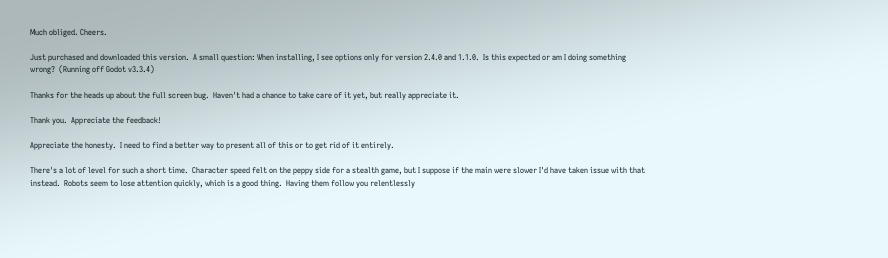Much obliged. Cheers.

Just purchased and downloaded this version.  A small question: When installing, I see options only for version 2.4.0 and 1.1.0.  Is this expected or am I doing something wrong?  (Running off Godot v3.3.4)

Thanks for the heads up about the full screen bug.  Haven't had a chance to take care of it yet, but really appreciate it.

Thank you.  Appreciate the feedback!

Appreciate the honesty.  I need to find a better way to present all of this or to get rid of it entirely.

There's a lot of level for such a short time.  Character speed felt on the peppy side for a stealth game, but I suppose if the main were slower I'd have taken issue with that instead.  Robots seem to lose attention quickly, which is a good thing.  Having them follow you relentlessly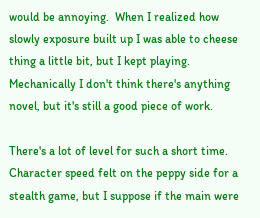would be annoying.  When I realized how slowly exposure built up I was able to cheese thing a little bit, but I kept playing.  Mechanically I don't think there's anything novel, but it's still a good piece of work.

There's a lot of level for such a short time.  Character speed felt on the peppy side for a stealth game, but I suppose if the main were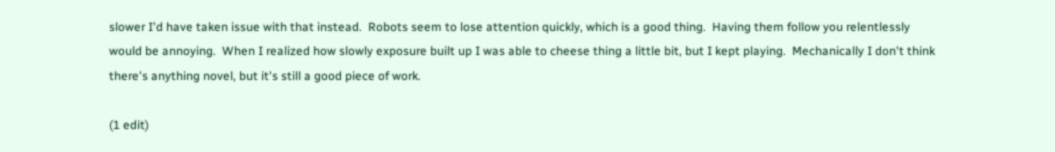slower I'd have taken issue with that instead.  Robots seem to lose attention quickly, which is a good thing.  Having them follow you relentlessly would be annoying.  When I realized how slowly exposure built up I was able to cheese thing a little bit, but I kept playing.  Mechanically I don't think there's anything novel, but it's still a good piece of work.

(1 edit)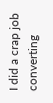I did a crap job converting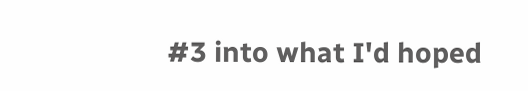#3 into what I'd hoped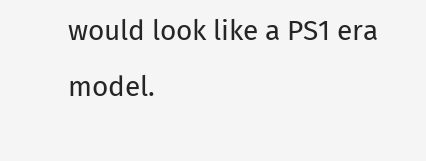would look like a PS1 era model.